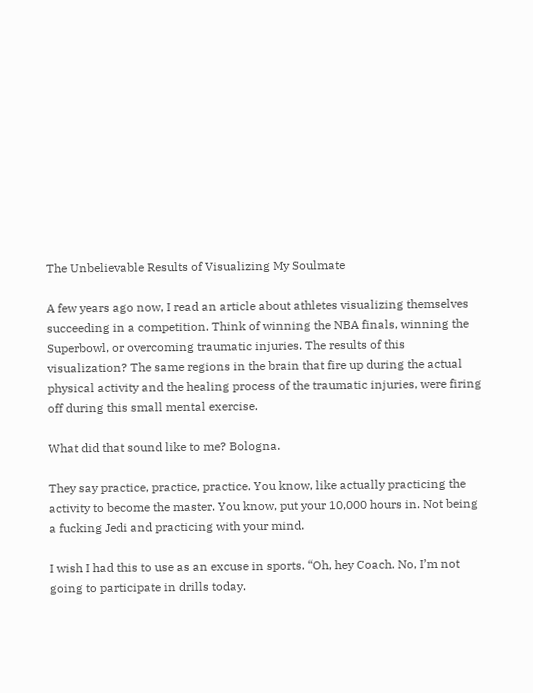The Unbelievable Results of Visualizing My Soulmate

A few years ago now, I read an article about athletes visualizing themselves succeeding in a competition. Think of winning the NBA finals, winning the Superbowl, or overcoming traumatic injuries. The results of this visualization? The same regions in the brain that fire up during the actual physical activity and the healing process of the traumatic injuries, were firing off during this small mental exercise.

What did that sound like to me? Bologna.

They say practice, practice, practice. You know, like actually practicing the activity to become the master. You know, put your 10,000 hours in. Not being a fucking Jedi and practicing with your mind.

I wish I had this to use as an excuse in sports. “Oh, hey Coach. No, I’m not going to participate in drills today.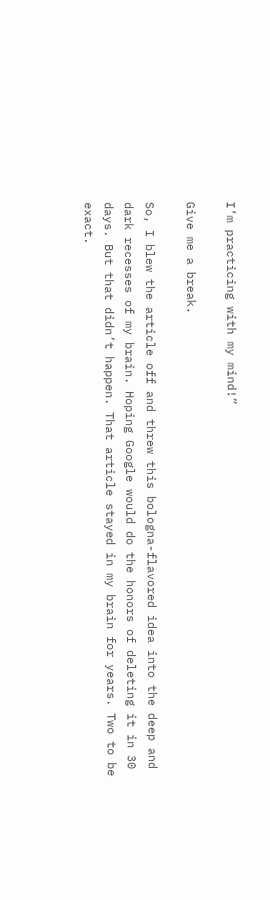I’m practicing with my mind!”

Give me a break.

So, I blew the article off and threw this bologna-flavored idea into the deep and dark recesses of my brain. Hoping Google would do the honors of deleting it in 30 days. But that didn’t happen. That article stayed in my brain for years. Two to be exact.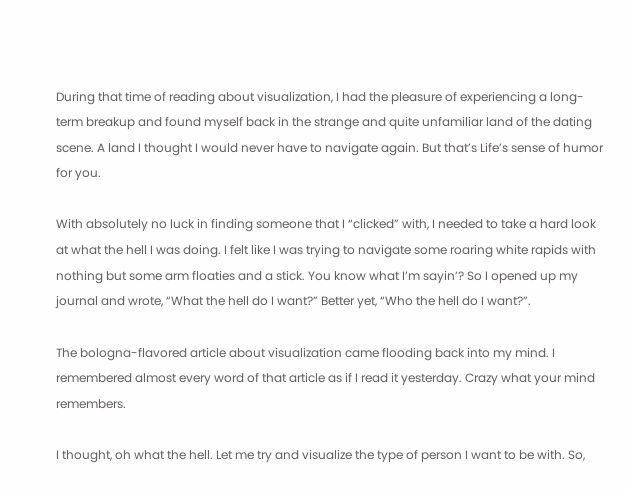During that time of reading about visualization, I had the pleasure of experiencing a long-term breakup and found myself back in the strange and quite unfamiliar land of the dating scene. A land I thought I would never have to navigate again. But that’s Life’s sense of humor for you.

With absolutely no luck in finding someone that I “clicked” with, I needed to take a hard look at what the hell I was doing. I felt like I was trying to navigate some roaring white rapids with nothing but some arm floaties and a stick. You know what I’m sayin’? So I opened up my journal and wrote, “What the hell do I want?” Better yet, “Who the hell do I want?”.

The bologna-flavored article about visualization came flooding back into my mind. I remembered almost every word of that article as if I read it yesterday. Crazy what your mind remembers.

I thought, oh what the hell. Let me try and visualize the type of person I want to be with. So,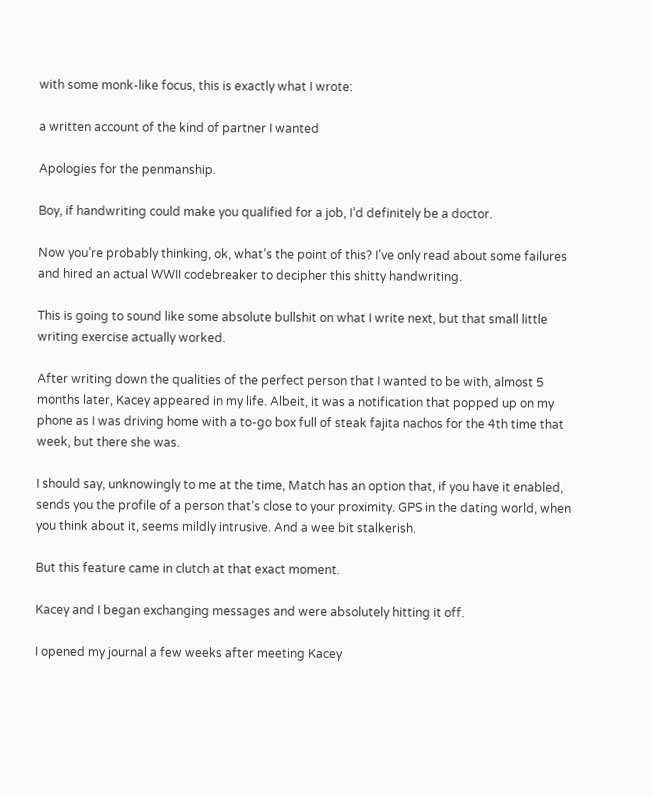with some monk-like focus, this is exactly what I wrote:

a written account of the kind of partner I wanted

Apologies for the penmanship.

Boy, if handwriting could make you qualified for a job, I’d definitely be a doctor.

Now you’re probably thinking, ok, what’s the point of this? I’ve only read about some failures and hired an actual WWII codebreaker to decipher this shitty handwriting.

This is going to sound like some absolute bullshit on what I write next, but that small little writing exercise actually worked.

After writing down the qualities of the perfect person that I wanted to be with, almost 5 months later, Kacey appeared in my life. Albeit, it was a notification that popped up on my phone as I was driving home with a to-go box full of steak fajita nachos for the 4th time that week, but there she was.

I should say, unknowingly to me at the time, Match has an option that, if you have it enabled, sends you the profile of a person that’s close to your proximity. GPS in the dating world, when you think about it, seems mildly intrusive. And a wee bit stalkerish.

But this feature came in clutch at that exact moment.

Kacey and I began exchanging messages and were absolutely hitting it off.

I opened my journal a few weeks after meeting Kacey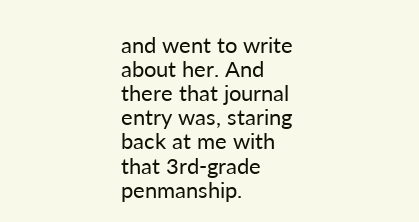and went to write about her. And there that journal entry was, staring back at me with that 3rd-grade penmanship.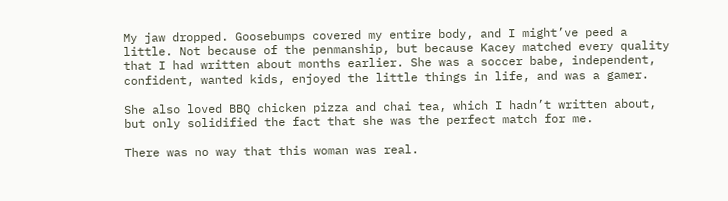My jaw dropped. Goosebumps covered my entire body, and I might’ve peed a little. Not because of the penmanship, but because Kacey matched every quality that I had written about months earlier. She was a soccer babe, independent, confident, wanted kids, enjoyed the little things in life, and was a gamer.

She also loved BBQ chicken pizza and chai tea, which I hadn’t written about, but only solidified the fact that she was the perfect match for me.

There was no way that this woman was real.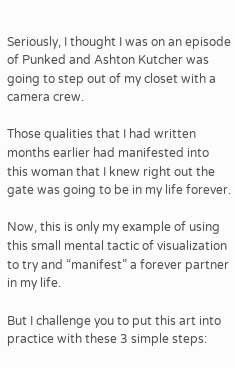Seriously, I thought I was on an episode of Punked and Ashton Kutcher was going to step out of my closet with a camera crew.

Those qualities that I had written months earlier had manifested into this woman that I knew right out the gate was going to be in my life forever.

Now, this is only my example of using this small mental tactic of visualization to try and “manifest” a forever partner in my life.

But I challenge you to put this art into practice with these 3 simple steps: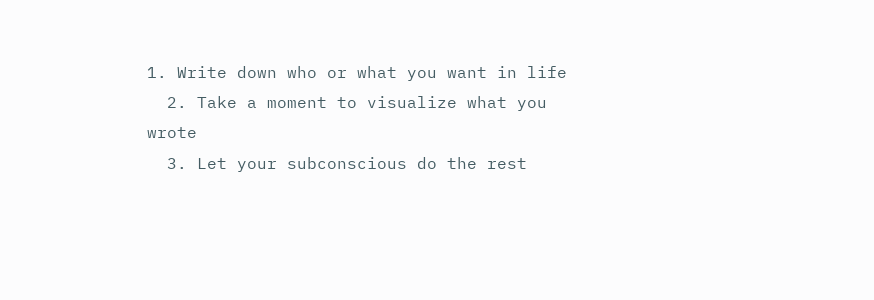1. Write down who or what you want in life
  2. Take a moment to visualize what you wrote
  3. Let your subconscious do the rest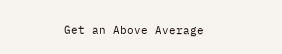Get an Above Average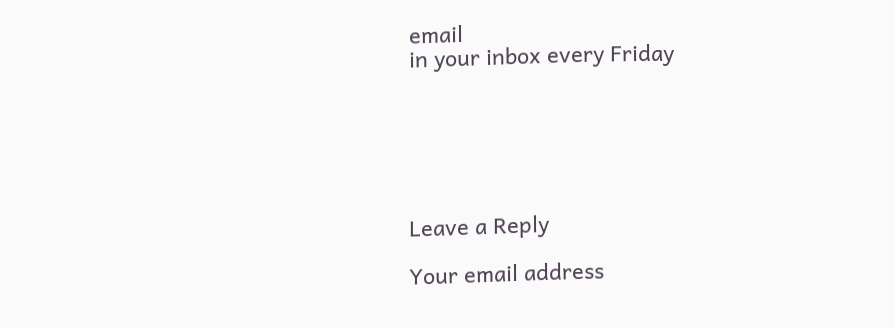email
in your inbox every Friday






Leave a Reply

Your email address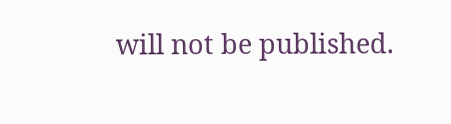will not be published.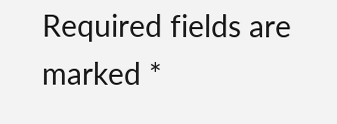Required fields are marked *